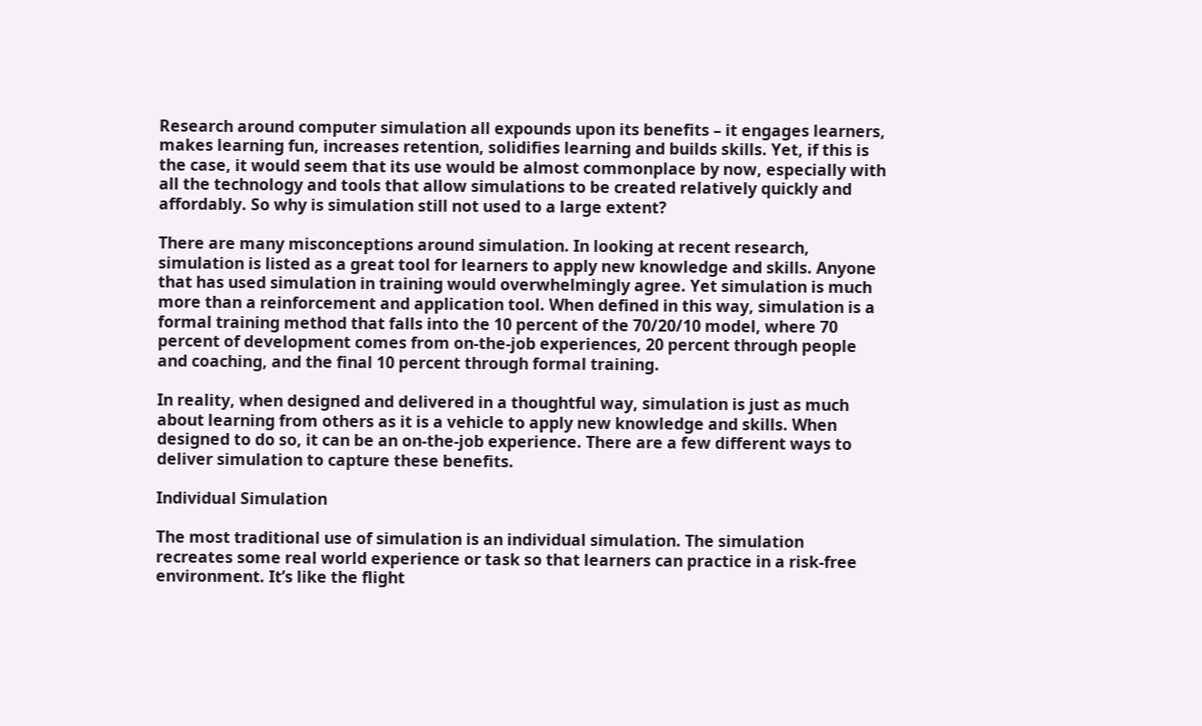Research around computer simulation all expounds upon its benefits – it engages learners, makes learning fun, increases retention, solidifies learning and builds skills. Yet, if this is the case, it would seem that its use would be almost commonplace by now, especially with all the technology and tools that allow simulations to be created relatively quickly and affordably. So why is simulation still not used to a large extent?

There are many misconceptions around simulation. In looking at recent research, simulation is listed as a great tool for learners to apply new knowledge and skills. Anyone that has used simulation in training would overwhelmingly agree. Yet simulation is much more than a reinforcement and application tool. When defined in this way, simulation is a formal training method that falls into the 10 percent of the 70/20/10 model, where 70 percent of development comes from on-the-job experiences, 20 percent through people and coaching, and the final 10 percent through formal training.

In reality, when designed and delivered in a thoughtful way, simulation is just as much about learning from others as it is a vehicle to apply new knowledge and skills. When designed to do so, it can be an on-the-job experience. There are a few different ways to deliver simulation to capture these benefits.

Individual Simulation

The most traditional use of simulation is an individual simulation. The simulation recreates some real world experience or task so that learners can practice in a risk-free environment. It’s like the flight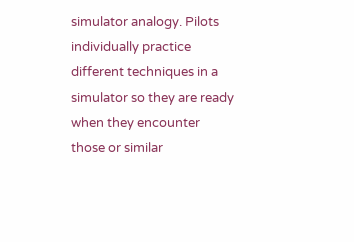simulator analogy. Pilots individually practice different techniques in a simulator so they are ready when they encounter those or similar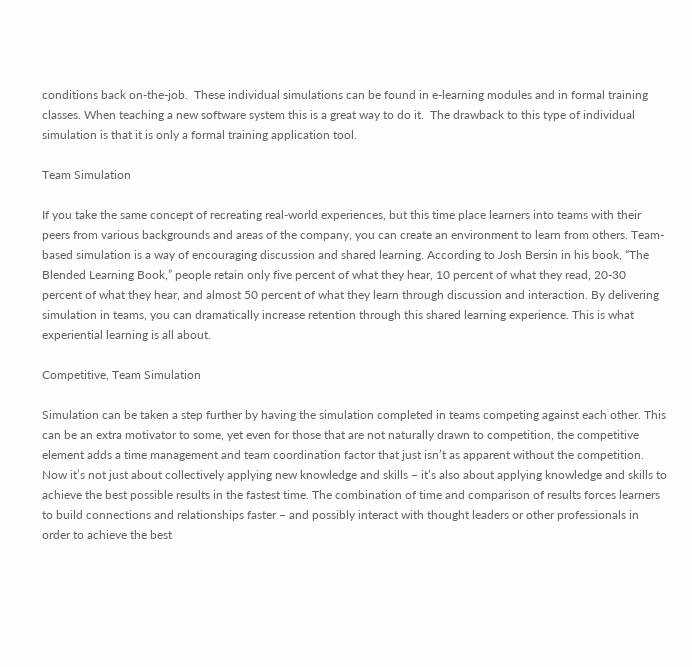conditions back on-the-job.  These individual simulations can be found in e-learning modules and in formal training classes. When teaching a new software system this is a great way to do it.  The drawback to this type of individual simulation is that it is only a formal training application tool.

Team Simulation

If you take the same concept of recreating real-world experiences, but this time place learners into teams with their peers from various backgrounds and areas of the company, you can create an environment to learn from others. Team-based simulation is a way of encouraging discussion and shared learning. According to Josh Bersin in his book, “The Blended Learning Book,” people retain only five percent of what they hear, 10 percent of what they read, 20-30 percent of what they hear, and almost 50 percent of what they learn through discussion and interaction. By delivering simulation in teams, you can dramatically increase retention through this shared learning experience. This is what experiential learning is all about.

Competitive, Team Simulation

Simulation can be taken a step further by having the simulation completed in teams competing against each other. This can be an extra motivator to some, yet even for those that are not naturally drawn to competition, the competitive element adds a time management and team coordination factor that just isn’t as apparent without the competition. Now it’s not just about collectively applying new knowledge and skills – it’s also about applying knowledge and skills to achieve the best possible results in the fastest time. The combination of time and comparison of results forces learners to build connections and relationships faster – and possibly interact with thought leaders or other professionals in order to achieve the best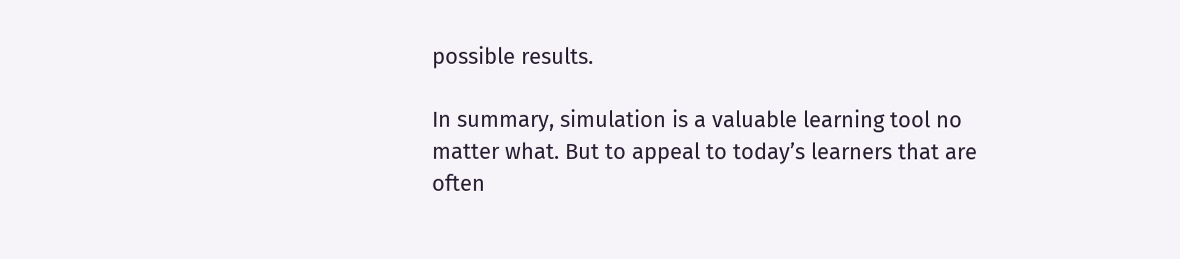possible results.

In summary, simulation is a valuable learning tool no matter what. But to appeal to today’s learners that are often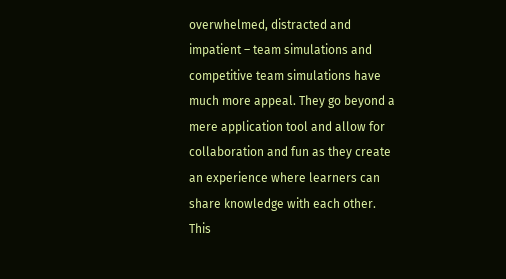overwhelmed, distracted and impatient – team simulations and competitive team simulations have much more appeal. They go beyond a mere application tool and allow for collaboration and fun as they create an experience where learners can share knowledge with each other. This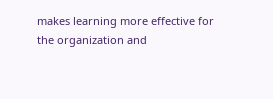makes learning more effective for the organization and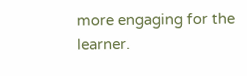more engaging for the learner.